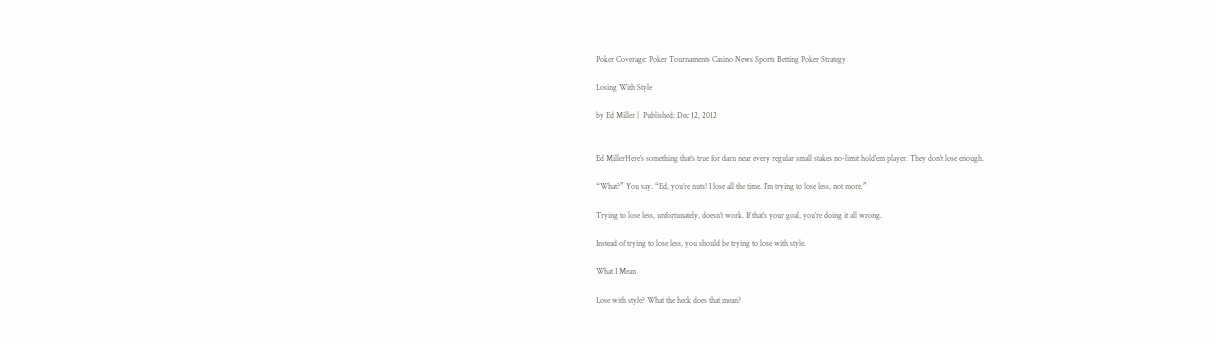Poker Coverage: Poker Tournaments Casino News Sports Betting Poker Strategy

Losing With Style

by Ed Miller |  Published: Dec 12, 2012


Ed MillerHere’s something that’s true for darn near every regular small stakes no-limit hold’em player. They don’t lose enough.

“What?” You say. “Ed, you’re nuts! I lose all the time. I’m trying to lose less, not more.”

Trying to lose less, unfortunately, doesn’t work. If that’s your goal, you’re doing it all wrong.

Instead of trying to lose less, you should be trying to lose with style.

What I Mean

Lose with style? What the heck does that mean?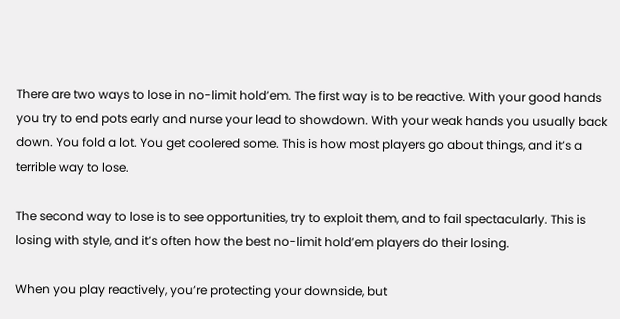There are two ways to lose in no-limit hold’em. The first way is to be reactive. With your good hands you try to end pots early and nurse your lead to showdown. With your weak hands you usually back down. You fold a lot. You get coolered some. This is how most players go about things, and it’s a terrible way to lose.

The second way to lose is to see opportunities, try to exploit them, and to fail spectacularly. This is losing with style, and it’s often how the best no-limit hold’em players do their losing.

When you play reactively, you’re protecting your downside, but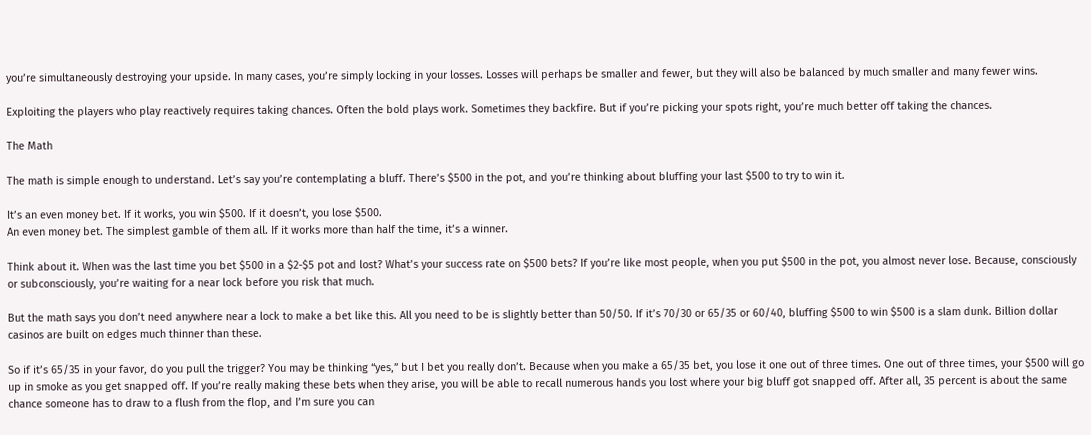you’re simultaneously destroying your upside. In many cases, you’re simply locking in your losses. Losses will perhaps be smaller and fewer, but they will also be balanced by much smaller and many fewer wins.

Exploiting the players who play reactively requires taking chances. Often the bold plays work. Sometimes they backfire. But if you’re picking your spots right, you’re much better off taking the chances.

The Math

The math is simple enough to understand. Let’s say you’re contemplating a bluff. There’s $500 in the pot, and you’re thinking about bluffing your last $500 to try to win it.

It’s an even money bet. If it works, you win $500. If it doesn’t, you lose $500.
An even money bet. The simplest gamble of them all. If it works more than half the time, it’s a winner.

Think about it. When was the last time you bet $500 in a $2-$5 pot and lost? What’s your success rate on $500 bets? If you’re like most people, when you put $500 in the pot, you almost never lose. Because, consciously or subconsciously, you’re waiting for a near lock before you risk that much.

But the math says you don’t need anywhere near a lock to make a bet like this. All you need to be is slightly better than 50/50. If it’s 70/30 or 65/35 or 60/40, bluffing $500 to win $500 is a slam dunk. Billion dollar casinos are built on edges much thinner than these.

So if it’s 65/35 in your favor, do you pull the trigger? You may be thinking “yes,” but I bet you really don’t. Because when you make a 65/35 bet, you lose it one out of three times. One out of three times, your $500 will go up in smoke as you get snapped off. If you’re really making these bets when they arise, you will be able to recall numerous hands you lost where your big bluff got snapped off. After all, 35 percent is about the same chance someone has to draw to a flush from the flop, and I’m sure you can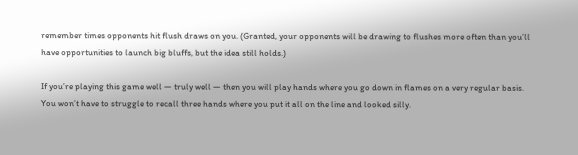remember times opponents hit flush draws on you. (Granted, your opponents will be drawing to flushes more often than you’ll have opportunities to launch big bluffs, but the idea still holds.)

If you’re playing this game well — truly well — then you will play hands where you go down in flames on a very regular basis. You won’t have to struggle to recall three hands where you put it all on the line and looked silly.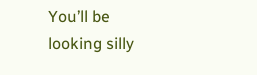You’ll be looking silly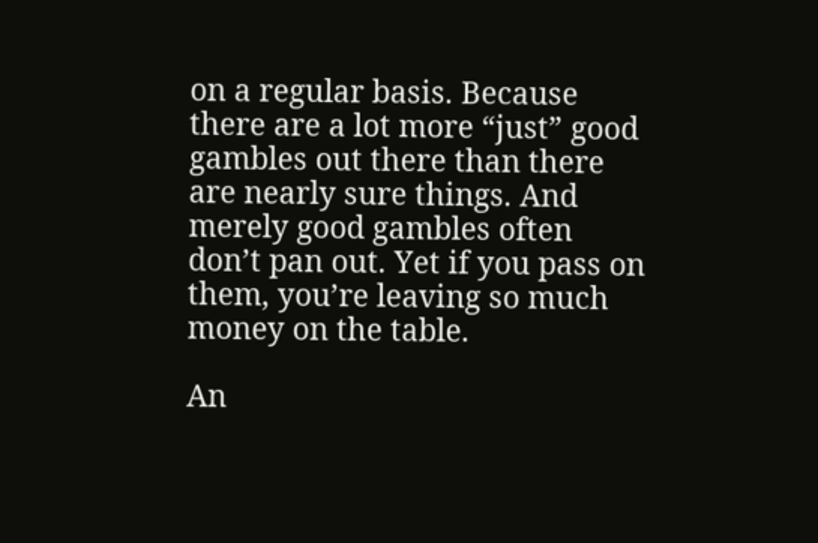on a regular basis. Because there are a lot more “just” good gambles out there than there are nearly sure things. And merely good gambles often don’t pan out. Yet if you pass on them, you’re leaving so much money on the table.

An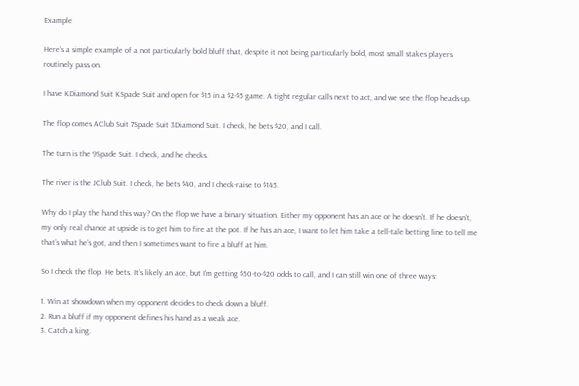Example

Here’s a simple example of a not particularly bold bluff that, despite it not being particularly bold, most small stakes players routinely pass on.

I have KDiamond Suit KSpade Suit and open for $15 in a $2-$5 game. A tight regular calls next to act, and we see the flop heads-up.

The flop comes AClub Suit 7Spade Suit 3Diamond Suit. I check, he bets $20, and I call.

The turn is the 9Spade Suit. I check, and he checks.

The river is the JClub Suit. I check, he bets $40, and I check-raise to $145.

Why do I play the hand this way? On the flop we have a binary situation. Either my opponent has an ace or he doesn’t. If he doesn’t, my only real chance at upside is to get him to fire at the pot. If he has an ace, I want to let him take a tell-tale betting line to tell me that’s what he’s got, and then I sometimes want to fire a bluff at him.

So I check the flop. He bets. It’s likely an ace, but I’m getting $50-to-$20 odds to call, and I can still win one of three ways:

1. Win at showdown when my opponent decides to check down a bluff.
2. Run a bluff if my opponent defines his hand as a weak ace.
3. Catch a king.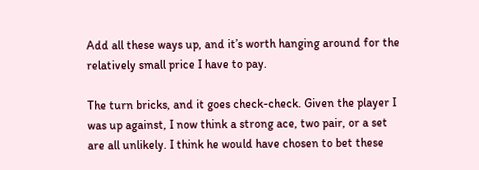Add all these ways up, and it’s worth hanging around for the relatively small price I have to pay.

The turn bricks, and it goes check-check. Given the player I was up against, I now think a strong ace, two pair, or a set are all unlikely. I think he would have chosen to bet these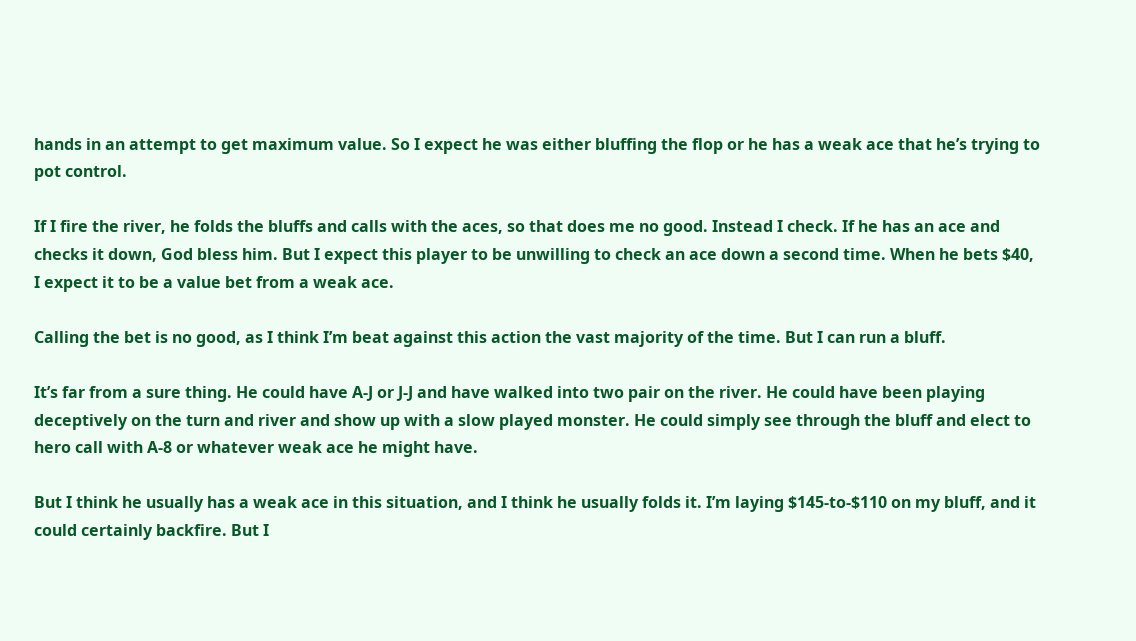hands in an attempt to get maximum value. So I expect he was either bluffing the flop or he has a weak ace that he’s trying to pot control.

If I fire the river, he folds the bluffs and calls with the aces, so that does me no good. Instead I check. If he has an ace and checks it down, God bless him. But I expect this player to be unwilling to check an ace down a second time. When he bets $40, I expect it to be a value bet from a weak ace.

Calling the bet is no good, as I think I’m beat against this action the vast majority of the time. But I can run a bluff.

It’s far from a sure thing. He could have A-J or J-J and have walked into two pair on the river. He could have been playing deceptively on the turn and river and show up with a slow played monster. He could simply see through the bluff and elect to hero call with A-8 or whatever weak ace he might have.

But I think he usually has a weak ace in this situation, and I think he usually folds it. I’m laying $145-to-$110 on my bluff, and it could certainly backfire. But I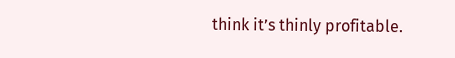think it’s thinly profitable.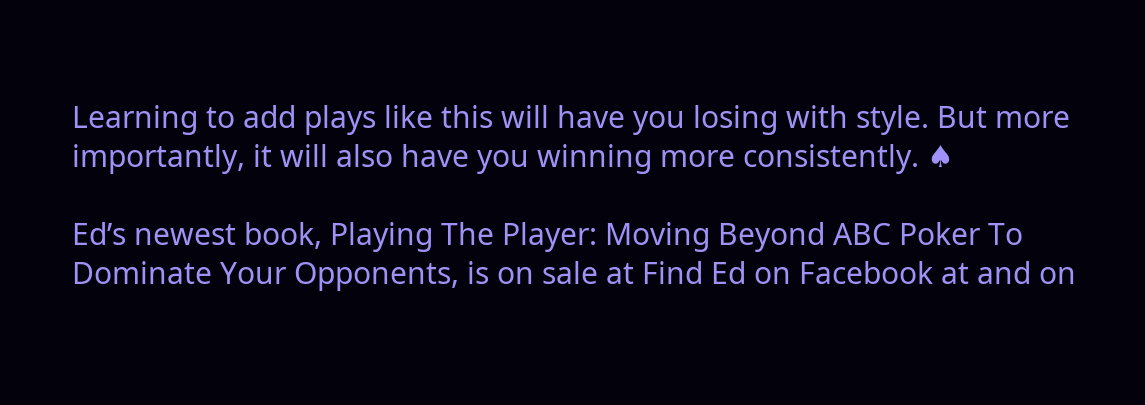Learning to add plays like this will have you losing with style. But more importantly, it will also have you winning more consistently. ♠

Ed’s newest book, Playing The Player: Moving Beyond ABC Poker To Dominate Your Opponents, is on sale at Find Ed on Facebook at and on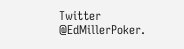Twitter @EdMillerPoker.